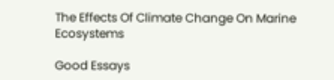The Effects Of Climate Change On Marine Ecosystems

Good Essays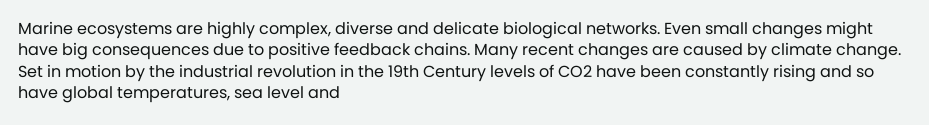Marine ecosystems are highly complex, diverse and delicate biological networks. Even small changes might have big consequences due to positive feedback chains. Many recent changes are caused by climate change. Set in motion by the industrial revolution in the 19th Century levels of CO2 have been constantly rising and so have global temperatures, sea level and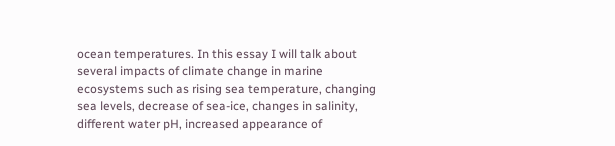ocean temperatures. In this essay I will talk about several impacts of climate change in marine ecosystems such as rising sea temperature, changing sea levels, decrease of sea-ice, changes in salinity, different water pH, increased appearance of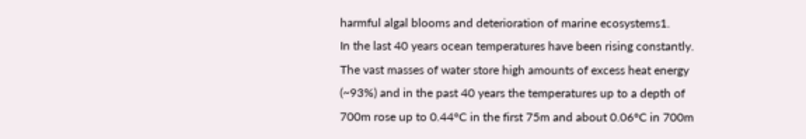harmful algal blooms and deterioration of marine ecosystems1.
In the last 40 years ocean temperatures have been rising constantly. The vast masses of water store high amounts of excess heat energy (~93%) and in the past 40 years the temperatures up to a depth of 700m rose up to 0.44°C in the first 75m and about 0.06°C in 700m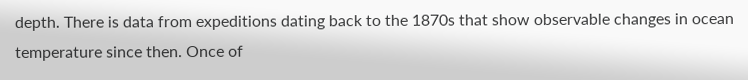depth. There is data from expeditions dating back to the 1870s that show observable changes in ocean temperature since then. Once of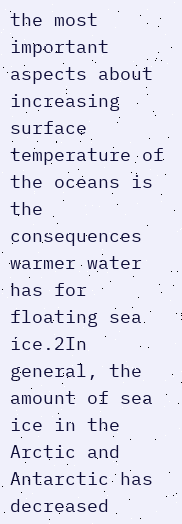the most important aspects about increasing surface temperature of the oceans is the consequences warmer water has for floating sea ice.2In general, the amount of sea ice in the Arctic and Antarctic has decreased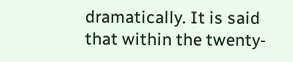dramatically. It is said that within the twenty-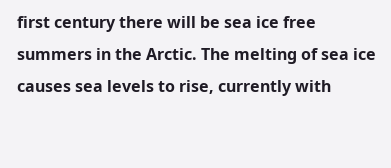first century there will be sea ice free summers in the Arctic. The melting of sea ice causes sea levels to rise, currently with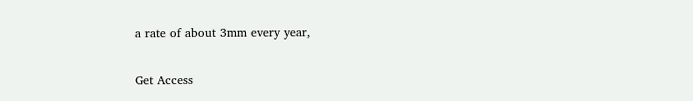a rate of about 3mm every year,

Get Access